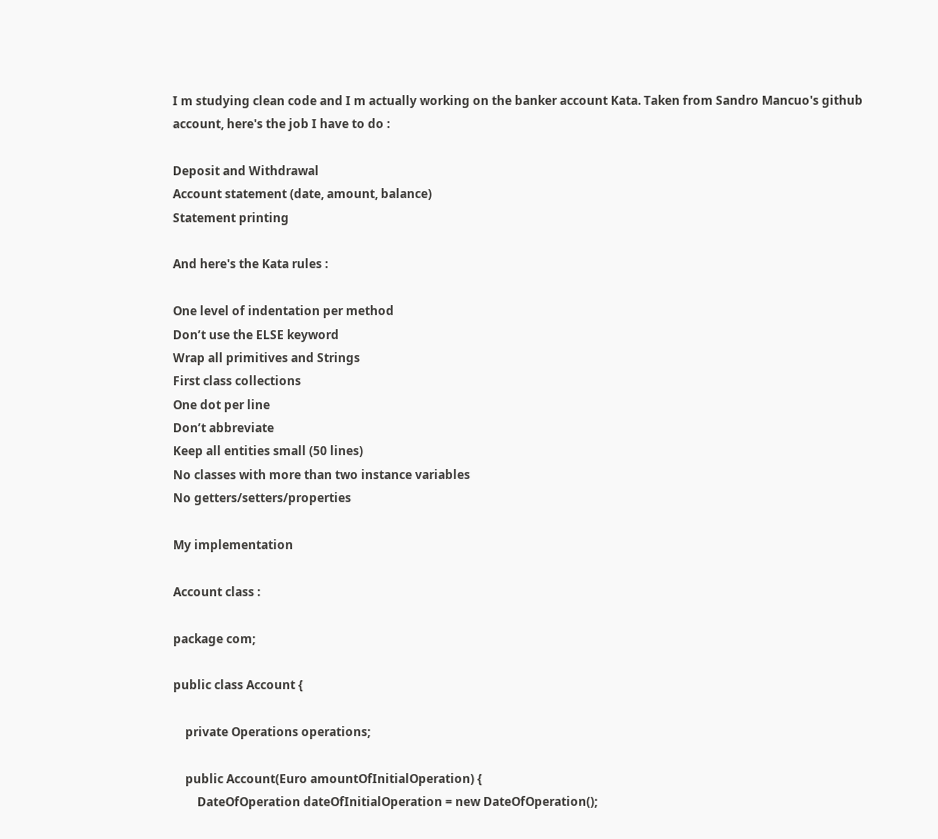I m studying clean code and I m actually working on the banker account Kata. Taken from Sandro Mancuo's github account, here's the job I have to do :

Deposit and Withdrawal
Account statement (date, amount, balance)
Statement printing

And here's the Kata rules :

One level of indentation per method
Don’t use the ELSE keyword
Wrap all primitives and Strings
First class collections
One dot per line
Don’t abbreviate
Keep all entities small (50 lines)
No classes with more than two instance variables
No getters/setters/properties

My implementation

Account class :

package com;

public class Account {

    private Operations operations;

    public Account(Euro amountOfInitialOperation) {
        DateOfOperation dateOfInitialOperation = new DateOfOperation();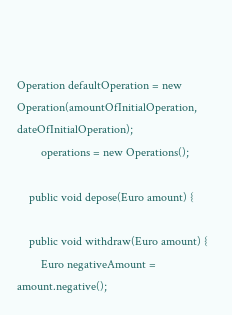Operation defaultOperation = new Operation(amountOfInitialOperation, dateOfInitialOperation);
        operations = new Operations();

    public void depose(Euro amount) {

    public void withdraw(Euro amount) {
        Euro negativeAmount = amount.negative();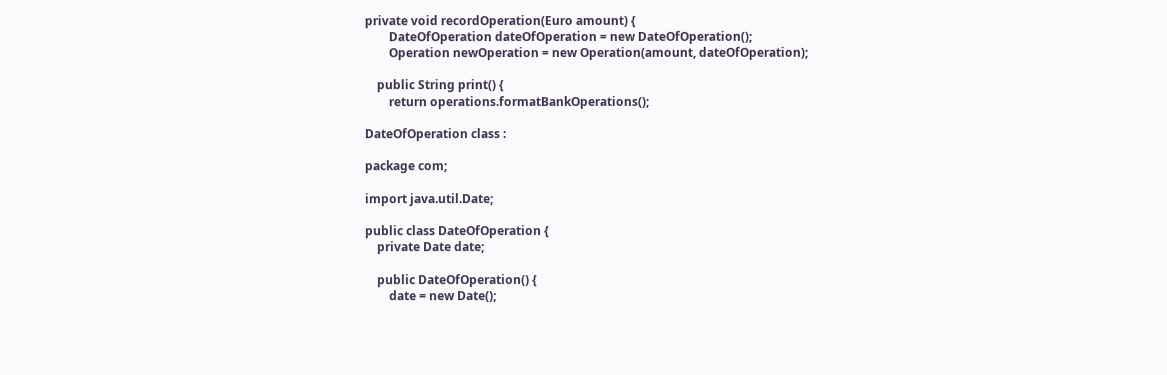private void recordOperation(Euro amount) {
        DateOfOperation dateOfOperation = new DateOfOperation();
        Operation newOperation = new Operation(amount, dateOfOperation);

    public String print() {
        return operations.formatBankOperations();

DateOfOperation class :

package com;

import java.util.Date;

public class DateOfOperation {
    private Date date;

    public DateOfOperation() {
        date = new Date();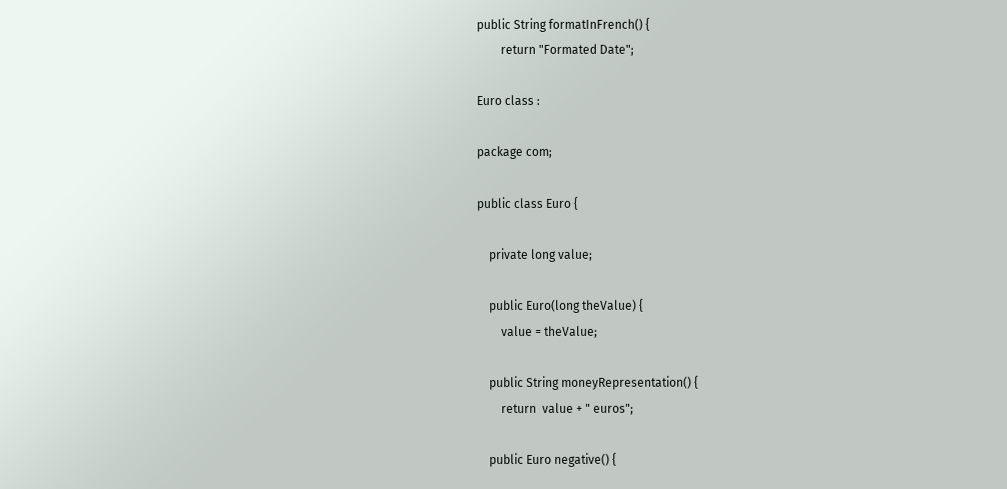public String formatInFrench() {
        return "Formated Date";

Euro class :

package com;

public class Euro {

    private long value;

    public Euro(long theValue) {
        value = theValue;

    public String moneyRepresentation() {
        return  value + " euros";

    public Euro negative() {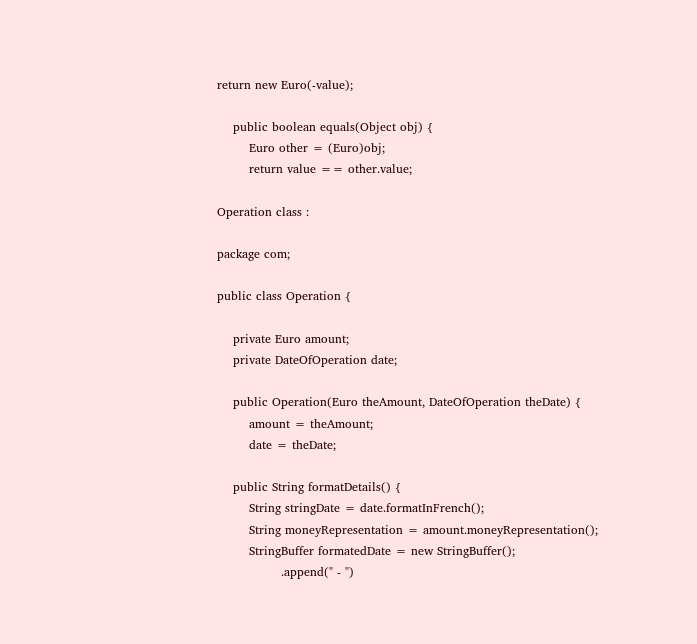return new Euro(-value);

    public boolean equals(Object obj) {
        Euro other = (Euro)obj;
        return value == other.value;

Operation class :

package com;

public class Operation {

    private Euro amount;
    private DateOfOperation date;

    public Operation(Euro theAmount, DateOfOperation theDate) {
        amount = theAmount;
        date = theDate;

    public String formatDetails() {
        String stringDate = date.formatInFrench();
        String moneyRepresentation = amount.moneyRepresentation();
        StringBuffer formatedDate = new StringBuffer();
                .append(" - ")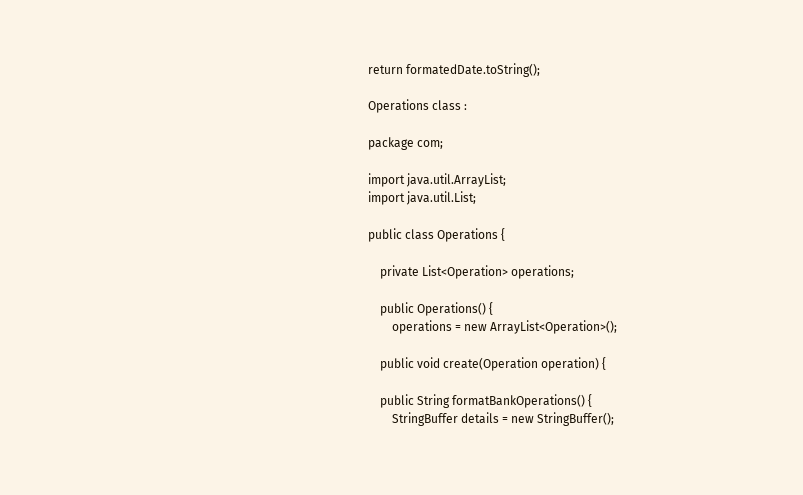return formatedDate.toString();

Operations class :

package com;

import java.util.ArrayList;
import java.util.List;

public class Operations {

    private List<Operation> operations;

    public Operations() {
        operations = new ArrayList<Operation>();

    public void create(Operation operation) {

    public String formatBankOperations() {
        StringBuffer details = new StringBuffer();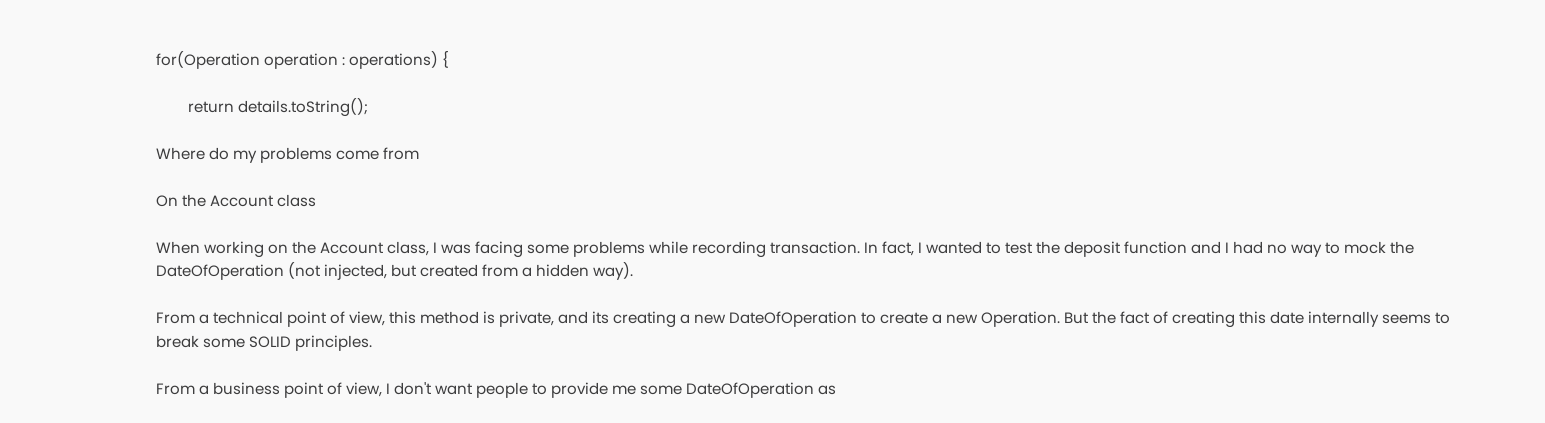for(Operation operation : operations) {

        return details.toString();

Where do my problems come from

On the Account class

When working on the Account class, I was facing some problems while recording transaction. In fact, I wanted to test the deposit function and I had no way to mock the DateOfOperation (not injected, but created from a hidden way).

From a technical point of view, this method is private, and its creating a new DateOfOperation to create a new Operation. But the fact of creating this date internally seems to break some SOLID principles.

From a business point of view, I don't want people to provide me some DateOfOperation as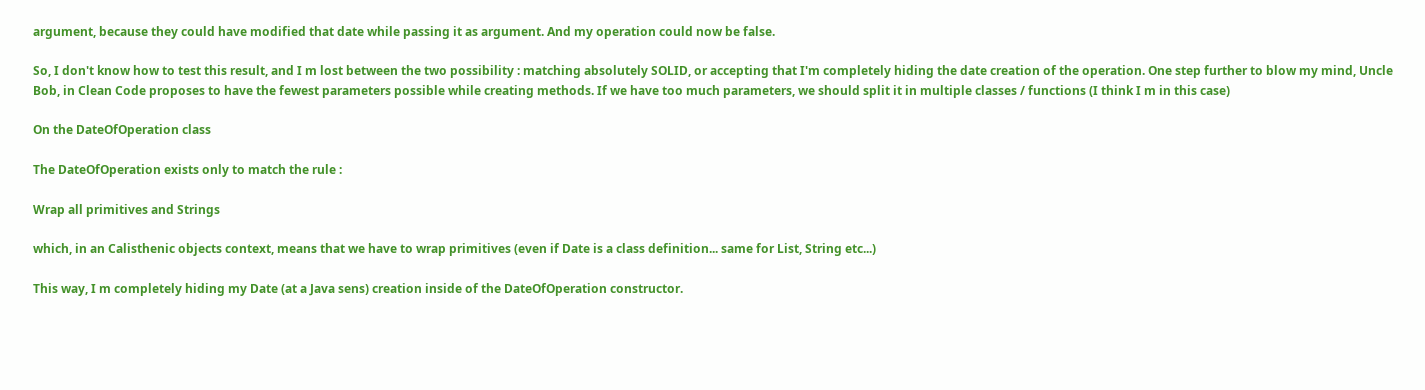argument, because they could have modified that date while passing it as argument. And my operation could now be false.

So, I don't know how to test this result, and I m lost between the two possibility : matching absolutely SOLID, or accepting that I'm completely hiding the date creation of the operation. One step further to blow my mind, Uncle Bob, in Clean Code proposes to have the fewest parameters possible while creating methods. If we have too much parameters, we should split it in multiple classes / functions (I think I m in this case)

On the DateOfOperation class

The DateOfOperation exists only to match the rule :

Wrap all primitives and Strings

which, in an Calisthenic objects context, means that we have to wrap primitives (even if Date is a class definition... same for List, String etc...)

This way, I m completely hiding my Date (at a Java sens) creation inside of the DateOfOperation constructor.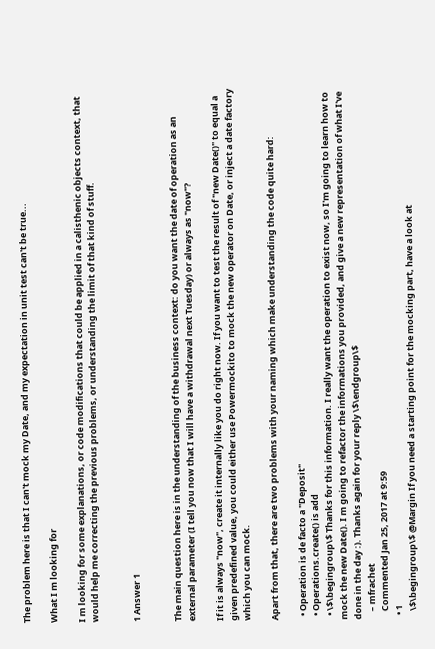The problem here is that I can't mock my Date, and my expectation in unit test can't be true...

What I m looking for

I m looking for some explanations, or code modifications that could be applied in a calisthenic objects context, that would help me correcting the previous problems, or understanding the limit of that kind of stuff.


1 Answer 1


The main question here is in the understanding of the business context: do you want the date of operation as an external parameter (I tell you now that I will have a withdrawal next Tuesday) or always as "now"?

If it is always "now", create it internally like you do right now. If you want to test the result of "new Date()" to equal a given predefined value, you could either use Powermockito to mock the new operator on Date, or inject a date factory which you can mock.

Apart from that, there are two problems with your naming which make understanding the code quite hard:

  • Operation is de facto a "Deposit"
  • Operations.create() is add
  • \$\begingroup\$ Thanks for this information. I really want the operation to exist now, so I'm going to learn how to mock the new Date(). I m going to refactor the informations you provided, and give a new representation of what I've done in the day :). Thanks again for your reply \$\endgroup\$
    – mfrachet
    Commented Jan 25, 2017 at 9:59
  • 1
    \$\begingroup\$ @Margin If you need a starting point for the mocking part, have a look at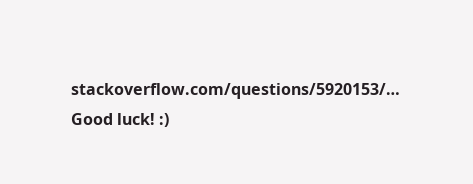stackoverflow.com/questions/5920153/… Good luck! :)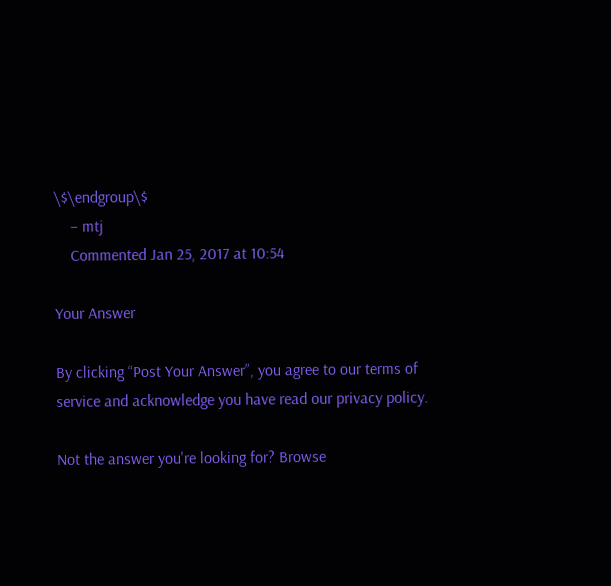\$\endgroup\$
    – mtj
    Commented Jan 25, 2017 at 10:54

Your Answer

By clicking “Post Your Answer”, you agree to our terms of service and acknowledge you have read our privacy policy.

Not the answer you're looking for? Browse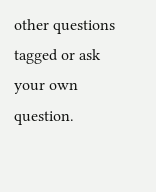other questions tagged or ask your own question.